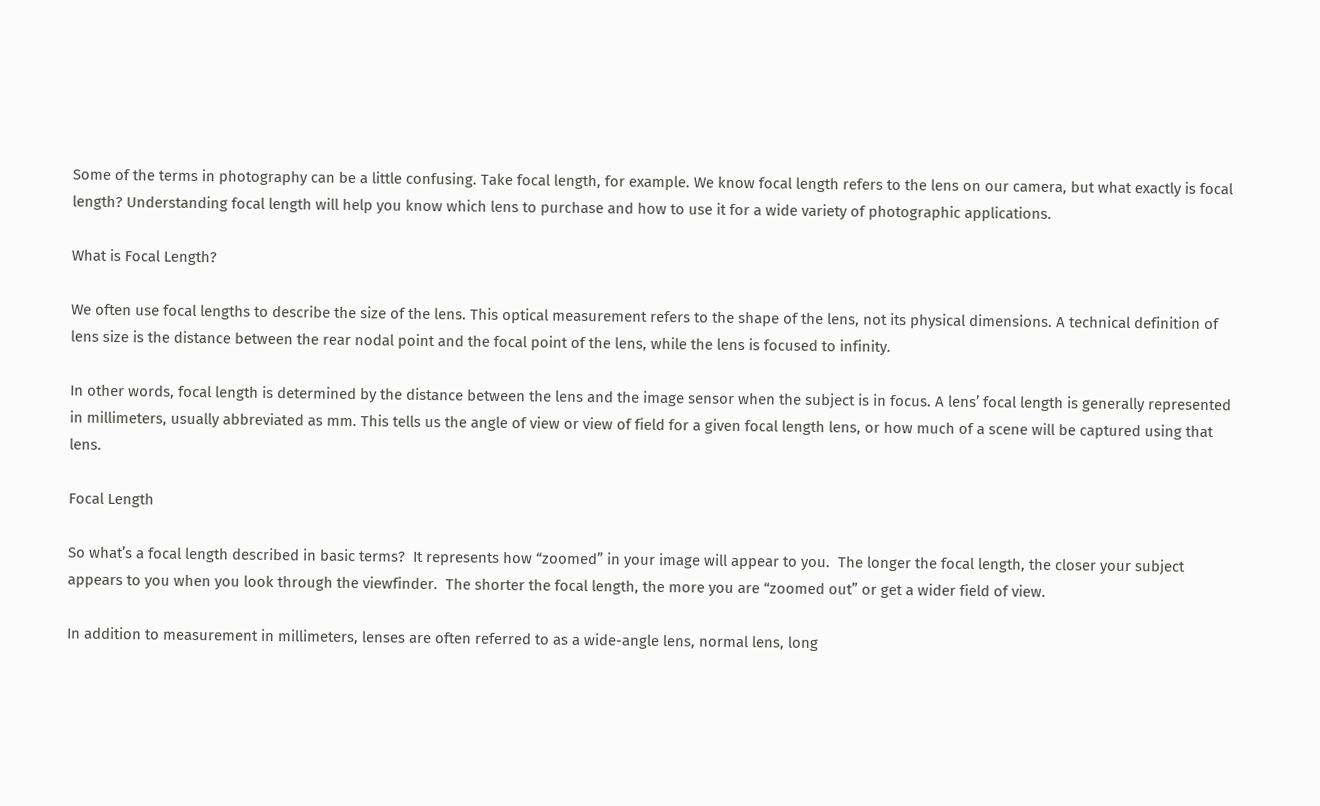Some of the terms in photography can be a little confusing. Take focal length, for example. We know focal length refers to the lens on our camera, but what exactly is focal length? Understanding focal length will help you know which lens to purchase and how to use it for a wide variety of photographic applications.

What is Focal Length?

We often use focal lengths to describe the size of the lens. This optical measurement refers to the shape of the lens, not its physical dimensions. A technical definition of lens size is the distance between the rear nodal point and the focal point of the lens, while the lens is focused to infinity.

In other words, focal length is determined by the distance between the lens and the image sensor when the subject is in focus. A lens’ focal length is generally represented in millimeters, usually abbreviated as mm. This tells us the angle of view or view of field for a given focal length lens, or how much of a scene will be captured using that lens.

Focal Length

So what’s a focal length described in basic terms?  It represents how “zoomed” in your image will appear to you.  The longer the focal length, the closer your subject appears to you when you look through the viewfinder.  The shorter the focal length, the more you are “zoomed out” or get a wider field of view.

In addition to measurement in millimeters, lenses are often referred to as a wide-angle lens, normal lens, long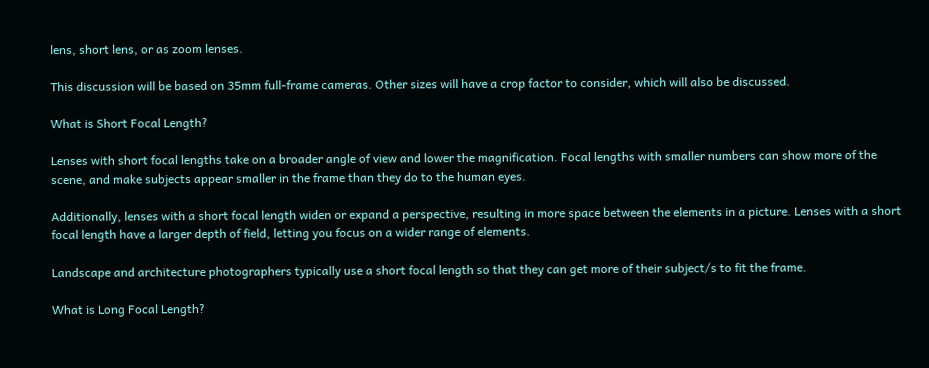lens, short lens, or as zoom lenses.

This discussion will be based on 35mm full-frame cameras. Other sizes will have a crop factor to consider, which will also be discussed.

What is Short Focal Length?

Lenses with short focal lengths take on a broader angle of view and lower the magnification. Focal lengths with smaller numbers can show more of the scene, and make subjects appear smaller in the frame than they do to the human eyes.

Additionally, lenses with a short focal length widen or expand a perspective, resulting in more space between the elements in a picture. Lenses with a short focal length have a larger depth of field, letting you focus on a wider range of elements.

Landscape and architecture photographers typically use a short focal length so that they can get more of their subject/s to fit the frame.

What is Long Focal Length?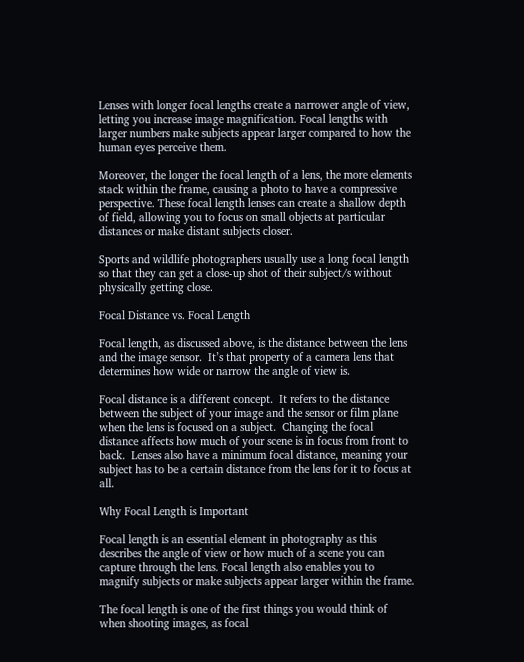Lenses with longer focal lengths create a narrower angle of view, letting you increase image magnification. Focal lengths with larger numbers make subjects appear larger compared to how the human eyes perceive them.

Moreover, the longer the focal length of a lens, the more elements stack within the frame, causing a photo to have a compressive perspective. These focal length lenses can create a shallow depth of field, allowing you to focus on small objects at particular distances or make distant subjects closer.

Sports and wildlife photographers usually use a long focal length so that they can get a close-up shot of their subject/s without physically getting close.

Focal Distance vs. Focal Length

Focal length, as discussed above, is the distance between the lens and the image sensor.  It’s that property of a camera lens that determines how wide or narrow the angle of view is.

Focal distance is a different concept.  It refers to the distance between the subject of your image and the sensor or film plane when the lens is focused on a subject.  Changing the focal distance affects how much of your scene is in focus from front to back.  Lenses also have a minimum focal distance, meaning your subject has to be a certain distance from the lens for it to focus at all.

Why Focal Length is Important

Focal length is an essential element in photography as this describes the angle of view or how much of a scene you can capture through the lens. Focal length also enables you to magnify subjects or make subjects appear larger within the frame.

The focal length is one of the first things you would think of when shooting images, as focal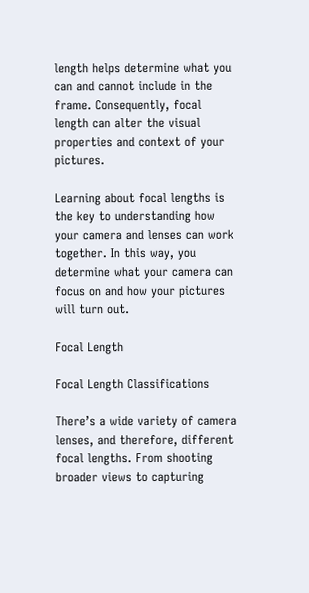length helps determine what you can and cannot include in the frame. Consequently, focal length can alter the visual properties and context of your pictures.

Learning about focal lengths is the key to understanding how your camera and lenses can work together. In this way, you determine what your camera can focus on and how your pictures will turn out.

Focal Length

Focal Length Classifications

There’s a wide variety of camera lenses, and therefore, different focal lengths. From shooting broader views to capturing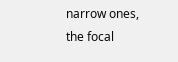narrow ones, the focal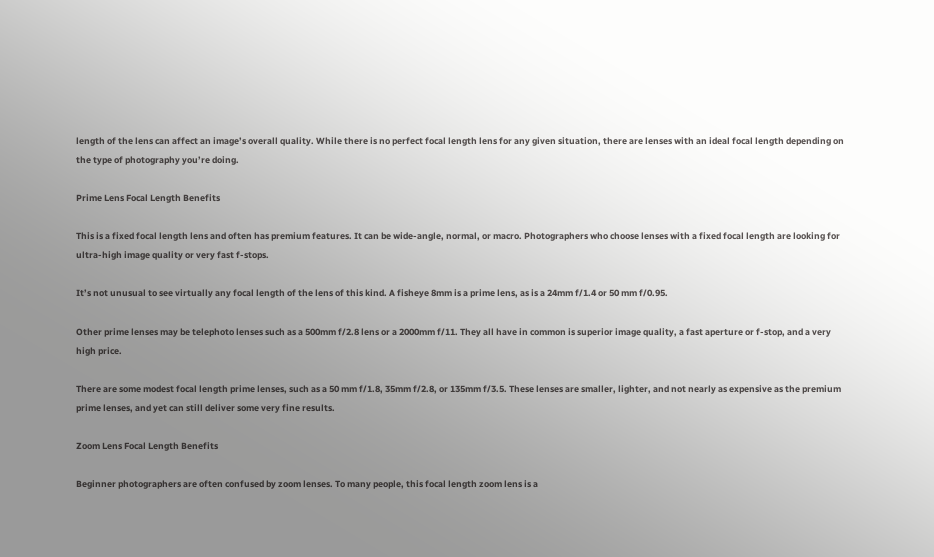length of the lens can affect an image’s overall quality. While there is no perfect focal length lens for any given situation, there are lenses with an ideal focal length depending on the type of photography you’re doing.

Prime Lens Focal Length Benefits

This is a fixed focal length lens and often has premium features. It can be wide-angle, normal, or macro. Photographers who choose lenses with a fixed focal length are looking for ultra-high image quality or very fast f-stops.

It’s not unusual to see virtually any focal length of the lens of this kind. A fisheye 8mm is a prime lens, as is a 24mm f/1.4 or 50 mm f/0.95.

Other prime lenses may be telephoto lenses such as a 500mm f/2.8 lens or a 2000mm f/11. They all have in common is superior image quality, a fast aperture or f-stop, and a very high price.

There are some modest focal length prime lenses, such as a 50 mm f/1.8, 35mm f/2.8, or 135mm f/3.5. These lenses are smaller, lighter, and not nearly as expensive as the premium prime lenses, and yet can still deliver some very fine results.

Zoom Lens Focal Length Benefits

Beginner photographers are often confused by zoom lenses. To many people, this focal length zoom lens is a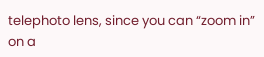telephoto lens, since you can “zoom in” on a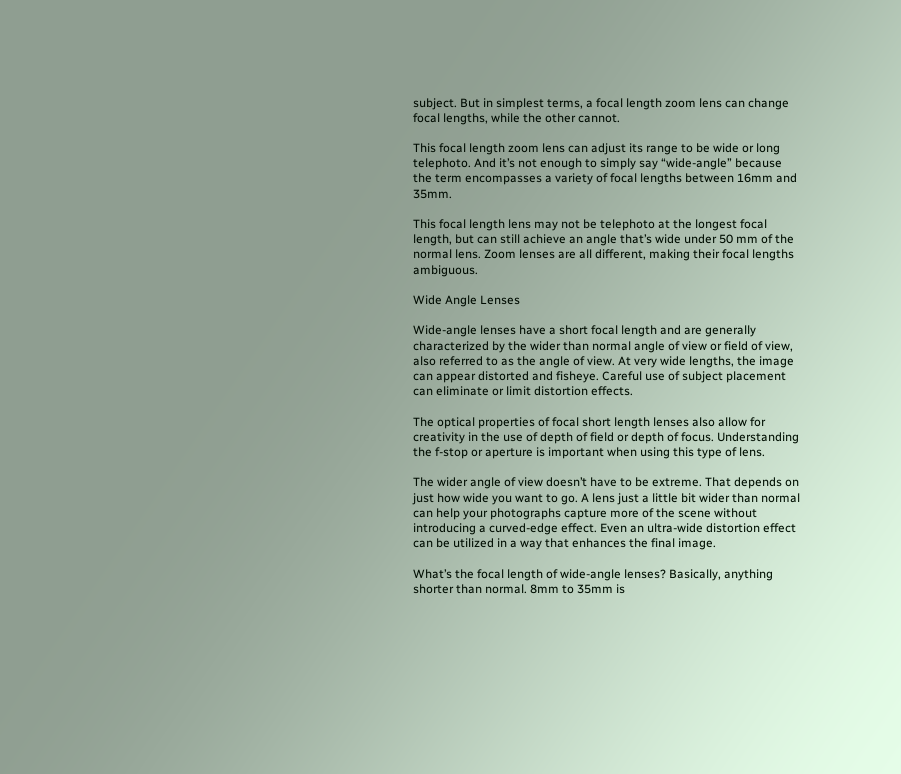subject. But in simplest terms, a focal length zoom lens can change focal lengths, while the other cannot.

This focal length zoom lens can adjust its range to be wide or long telephoto. And it’s not enough to simply say “wide-angle” because the term encompasses a variety of focal lengths between 16mm and 35mm.

This focal length lens may not be telephoto at the longest focal length, but can still achieve an angle that’s wide under 50 mm of the normal lens. Zoom lenses are all different, making their focal lengths ambiguous.

Wide Angle Lenses

Wide-angle lenses have a short focal length and are generally characterized by the wider than normal angle of view or field of view, also referred to as the angle of view. At very wide lengths, the image can appear distorted and fisheye. Careful use of subject placement can eliminate or limit distortion effects.

The optical properties of focal short length lenses also allow for creativity in the use of depth of field or depth of focus. Understanding the f-stop or aperture is important when using this type of lens.

The wider angle of view doesn’t have to be extreme. That depends on just how wide you want to go. A lens just a little bit wider than normal can help your photographs capture more of the scene without introducing a curved-edge effect. Even an ultra-wide distortion effect can be utilized in a way that enhances the final image.

What’s the focal length of wide-angle lenses? Basically, anything shorter than normal. 8mm to 35mm is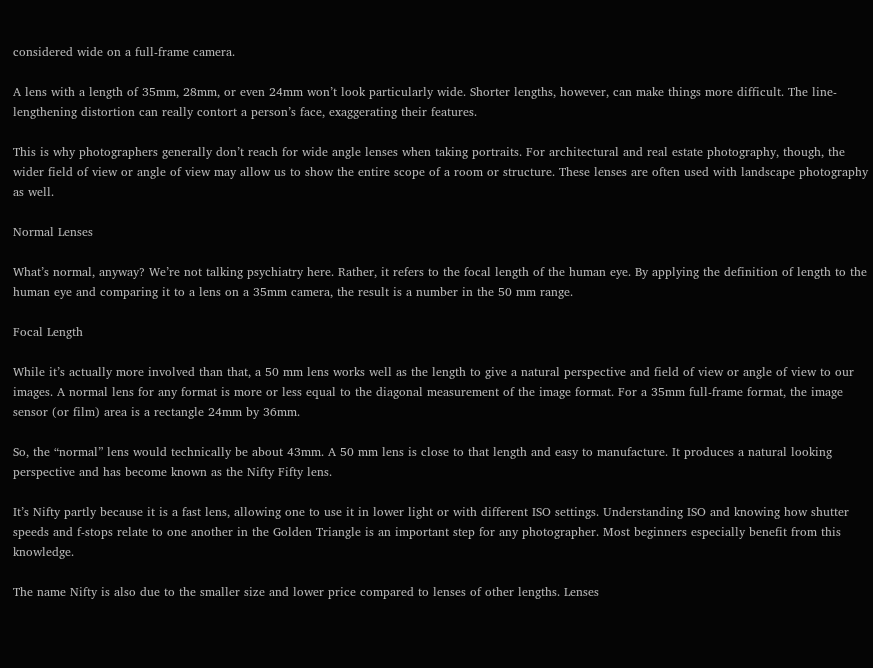considered wide on a full-frame camera.

A lens with a length of 35mm, 28mm, or even 24mm won’t look particularly wide. Shorter lengths, however, can make things more difficult. The line-lengthening distortion can really contort a person’s face, exaggerating their features.

This is why photographers generally don’t reach for wide angle lenses when taking portraits. For architectural and real estate photography, though, the wider field of view or angle of view may allow us to show the entire scope of a room or structure. These lenses are often used with landscape photography as well.

Normal Lenses

What’s normal, anyway? We’re not talking psychiatry here. Rather, it refers to the focal length of the human eye. By applying the definition of length to the human eye and comparing it to a lens on a 35mm camera, the result is a number in the 50 mm range.

Focal Length

While it’s actually more involved than that, a 50 mm lens works well as the length to give a natural perspective and field of view or angle of view to our images. A normal lens for any format is more or less equal to the diagonal measurement of the image format. For a 35mm full-frame format, the image sensor (or film) area is a rectangle 24mm by 36mm.

So, the “normal” lens would technically be about 43mm. A 50 mm lens is close to that length and easy to manufacture. It produces a natural looking perspective and has become known as the Nifty Fifty lens.

It’s Nifty partly because it is a fast lens, allowing one to use it in lower light or with different ISO settings. Understanding ISO and knowing how shutter speeds and f-stops relate to one another in the Golden Triangle is an important step for any photographer. Most beginners especially benefit from this knowledge.

The name Nifty is also due to the smaller size and lower price compared to lenses of other lengths. Lenses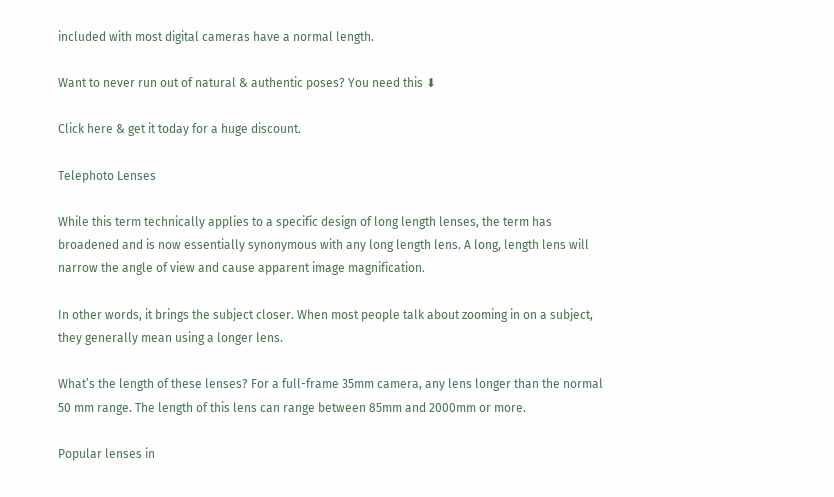included with most digital cameras have a normal length.

Want to never run out of natural & authentic poses? You need this ⬇

Click here & get it today for a huge discount.

Telephoto Lenses

While this term technically applies to a specific design of long length lenses, the term has broadened and is now essentially synonymous with any long length lens. A long, length lens will narrow the angle of view and cause apparent image magnification.

In other words, it brings the subject closer. When most people talk about zooming in on a subject, they generally mean using a longer lens.

What’s the length of these lenses? For a full-frame 35mm camera, any lens longer than the normal 50 mm range. The length of this lens can range between 85mm and 2000mm or more.

Popular lenses in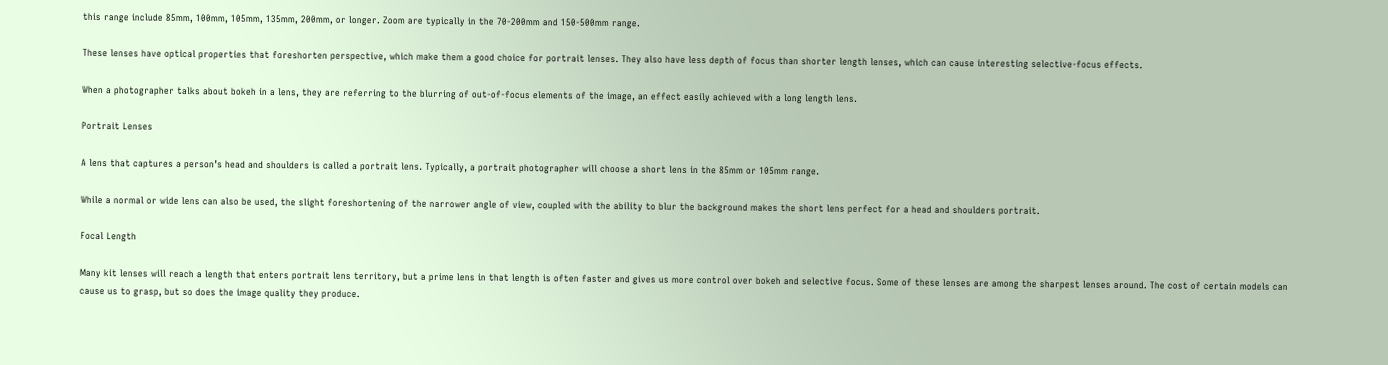this range include 85mm, 100mm, 105mm, 135mm, 200mm, or longer. Zoom are typically in the 70-200mm and 150-500mm range.

These lenses have optical properties that foreshorten perspective, which make them a good choice for portrait lenses. They also have less depth of focus than shorter length lenses, which can cause interesting selective-focus effects.

When a photographer talks about bokeh in a lens, they are referring to the blurring of out-of-focus elements of the image, an effect easily achieved with a long length lens.

Portrait Lenses

A lens that captures a person’s head and shoulders is called a portrait lens. Typically, a portrait photographer will choose a short lens in the 85mm or 105mm range.

While a normal or wide lens can also be used, the slight foreshortening of the narrower angle of view, coupled with the ability to blur the background makes the short lens perfect for a head and shoulders portrait.

Focal Length

Many kit lenses will reach a length that enters portrait lens territory, but a prime lens in that length is often faster and gives us more control over bokeh and selective focus. Some of these lenses are among the sharpest lenses around. The cost of certain models can cause us to grasp, but so does the image quality they produce.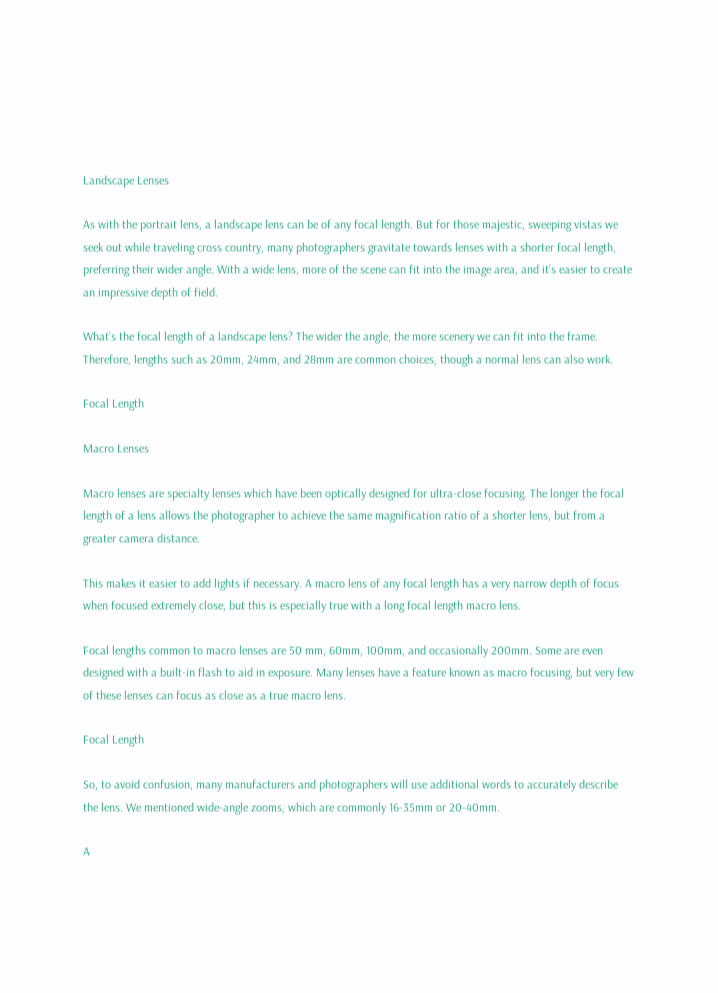Landscape Lenses

As with the portrait lens, a landscape lens can be of any focal length. But for those majestic, sweeping vistas we seek out while traveling cross country, many photographers gravitate towards lenses with a shorter focal length, preferring their wider angle. With a wide lens, more of the scene can fit into the image area, and it’s easier to create an impressive depth of field.

What’s the focal length of a landscape lens? The wider the angle, the more scenery we can fit into the frame. Therefore, lengths such as 20mm, 24mm, and 28mm are common choices, though a normal lens can also work.

Focal Length

Macro Lenses

Macro lenses are specialty lenses which have been optically designed for ultra-close focusing. The longer the focal length of a lens allows the photographer to achieve the same magnification ratio of a shorter lens, but from a greater camera distance.

This makes it easier to add lights if necessary. A macro lens of any focal length has a very narrow depth of focus when focused extremely close, but this is especially true with a long focal length macro lens.

Focal lengths common to macro lenses are 50 mm, 60mm, 100mm, and occasionally 200mm. Some are even designed with a built-in flash to aid in exposure. Many lenses have a feature known as macro focusing, but very few of these lenses can focus as close as a true macro lens.

Focal Length

So, to avoid confusion, many manufacturers and photographers will use additional words to accurately describe the lens. We mentioned wide-angle zooms, which are commonly 16-35mm or 20-40mm.

A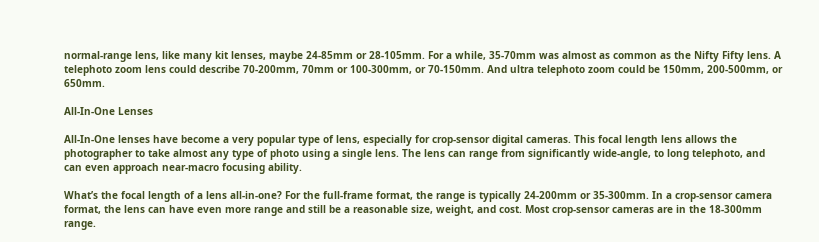normal-range lens, like many kit lenses, maybe 24-85mm or 28-105mm. For a while, 35-70mm was almost as common as the Nifty Fifty lens. A telephoto zoom lens could describe 70-200mm, 70mm or 100-300mm, or 70-150mm. And ultra telephoto zoom could be 150mm, 200-500mm, or 650mm.

All-In-One Lenses

All-In-One lenses have become a very popular type of lens, especially for crop-sensor digital cameras. This focal length lens allows the photographer to take almost any type of photo using a single lens. The lens can range from significantly wide-angle, to long telephoto, and can even approach near-macro focusing ability.

What’s the focal length of a lens all-in-one? For the full-frame format, the range is typically 24-200mm or 35-300mm. In a crop-sensor camera format, the lens can have even more range and still be a reasonable size, weight, and cost. Most crop-sensor cameras are in the 18-300mm range.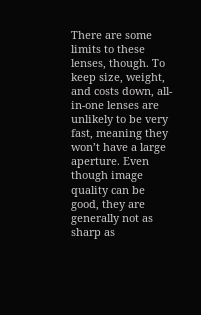There are some limits to these lenses, though. To keep size, weight, and costs down, all-in-one lenses are unlikely to be very fast, meaning they won’t have a large aperture. Even though image quality can be good, they are generally not as sharp as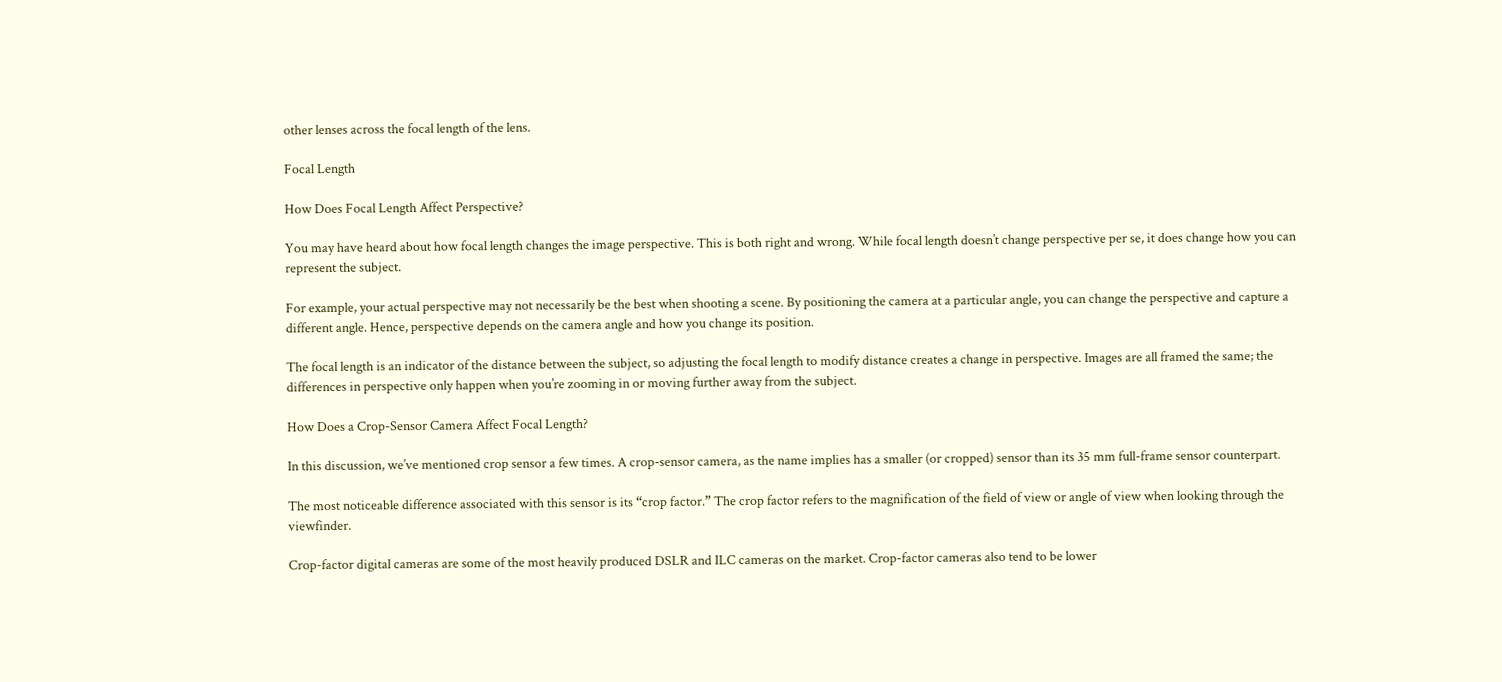other lenses across the focal length of the lens.

Focal Length

How Does Focal Length Affect Perspective?

You may have heard about how focal length changes the image perspective. This is both right and wrong. While focal length doesn’t change perspective per se, it does change how you can represent the subject.

For example, your actual perspective may not necessarily be the best when shooting a scene. By positioning the camera at a particular angle, you can change the perspective and capture a different angle. Hence, perspective depends on the camera angle and how you change its position.

The focal length is an indicator of the distance between the subject, so adjusting the focal length to modify distance creates a change in perspective. Images are all framed the same; the differences in perspective only happen when you’re zooming in or moving further away from the subject.

How Does a Crop-Sensor Camera Affect Focal Length?

In this discussion, we’ve mentioned crop sensor a few times. A crop-sensor camera, as the name implies has a smaller (or cropped) sensor than its 35 mm full-frame sensor counterpart.

The most noticeable difference associated with this sensor is its “crop factor.” The crop factor refers to the magnification of the field of view or angle of view when looking through the viewfinder.

Crop-factor digital cameras are some of the most heavily produced DSLR and ILC cameras on the market. Crop-factor cameras also tend to be lower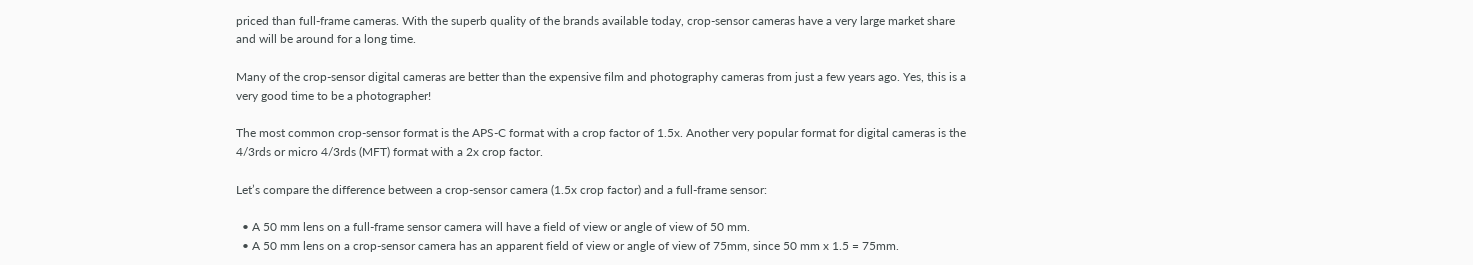priced than full-frame cameras. With the superb quality of the brands available today, crop-sensor cameras have a very large market share and will be around for a long time.

Many of the crop-sensor digital cameras are better than the expensive film and photography cameras from just a few years ago. Yes, this is a very good time to be a photographer!

The most common crop-sensor format is the APS-C format with a crop factor of 1.5x. Another very popular format for digital cameras is the 4/3rds or micro 4/3rds (MFT) format with a 2x crop factor.

Let’s compare the difference between a crop-sensor camera (1.5x crop factor) and a full-frame sensor:

  • A 50 mm lens on a full-frame sensor camera will have a field of view or angle of view of 50 mm.
  • A 50 mm lens on a crop-sensor camera has an apparent field of view or angle of view of 75mm, since 50 mm x 1.5 = 75mm.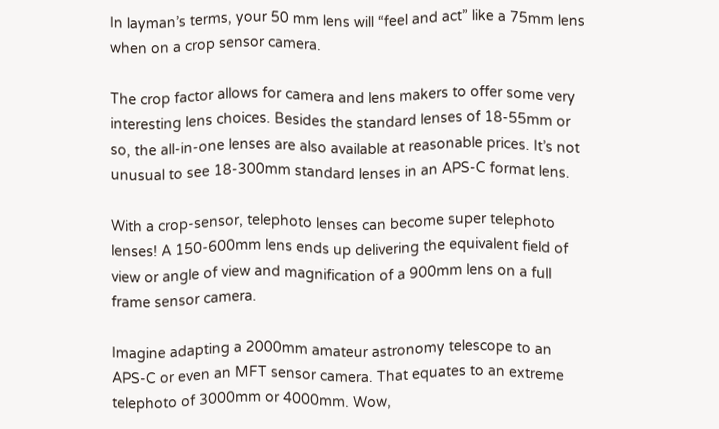In layman’s terms, your 50 mm lens will “feel and act” like a 75mm lens when on a crop sensor camera.

The crop factor allows for camera and lens makers to offer some very interesting lens choices. Besides the standard lenses of 18-55mm or so, the all-in-one lenses are also available at reasonable prices. It’s not unusual to see 18-300mm standard lenses in an APS-C format lens.

With a crop-sensor, telephoto lenses can become super telephoto lenses! A 150-600mm lens ends up delivering the equivalent field of view or angle of view and magnification of a 900mm lens on a full frame sensor camera.

Imagine adapting a 2000mm amateur astronomy telescope to an APS-C or even an MFT sensor camera. That equates to an extreme telephoto of 3000mm or 4000mm. Wow,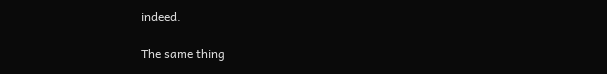indeed.

The same thing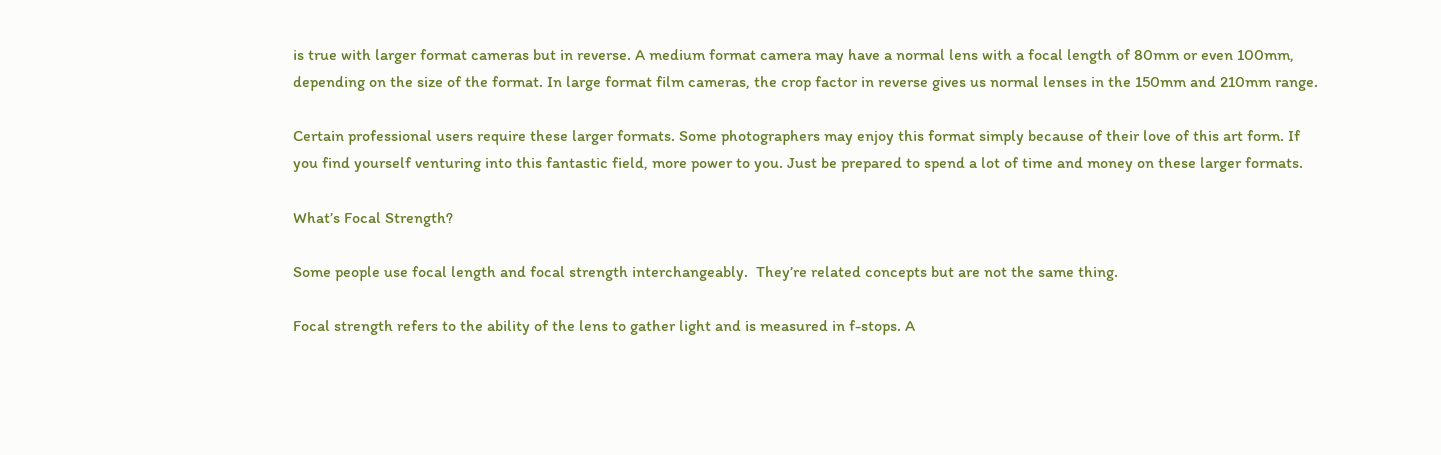is true with larger format cameras but in reverse. A medium format camera may have a normal lens with a focal length of 80mm or even 100mm, depending on the size of the format. In large format film cameras, the crop factor in reverse gives us normal lenses in the 150mm and 210mm range.

Certain professional users require these larger formats. Some photographers may enjoy this format simply because of their love of this art form. If you find yourself venturing into this fantastic field, more power to you. Just be prepared to spend a lot of time and money on these larger formats.

What’s Focal Strength?

Some people use focal length and focal strength interchangeably.  They’re related concepts but are not the same thing.

Focal strength refers to the ability of the lens to gather light and is measured in f-stops. A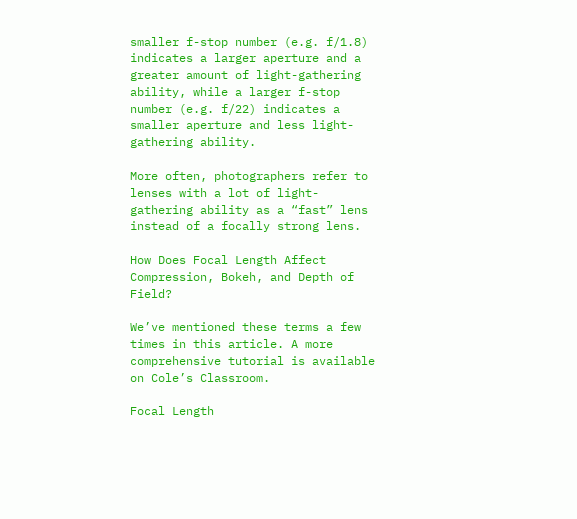smaller f-stop number (e.g. f/1.8) indicates a larger aperture and a greater amount of light-gathering ability, while a larger f-stop number (e.g. f/22) indicates a smaller aperture and less light-gathering ability.

More often, photographers refer to lenses with a lot of light-gathering ability as a “fast” lens instead of a focally strong lens.

How Does Focal Length Affect Compression, Bokeh, and Depth of Field?

We’ve mentioned these terms a few times in this article. A more comprehensive tutorial is available on Cole’s Classroom.

Focal Length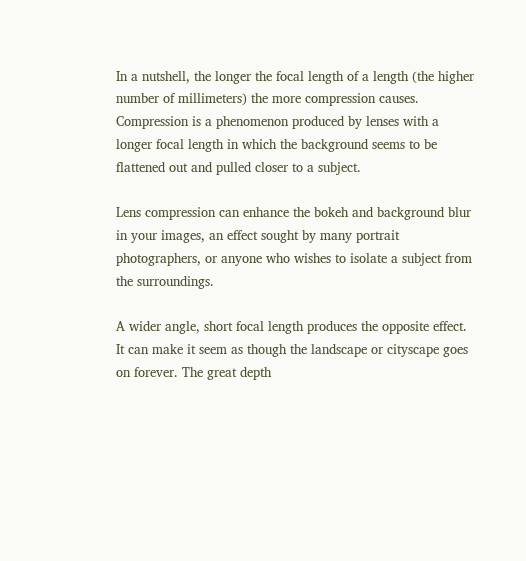In a nutshell, the longer the focal length of a length (the higher number of millimeters) the more compression causes. Compression is a phenomenon produced by lenses with a longer focal length in which the background seems to be flattened out and pulled closer to a subject.

Lens compression can enhance the bokeh and background blur in your images, an effect sought by many portrait photographers, or anyone who wishes to isolate a subject from the surroundings.

A wider angle, short focal length produces the opposite effect. It can make it seem as though the landscape or cityscape goes on forever. The great depth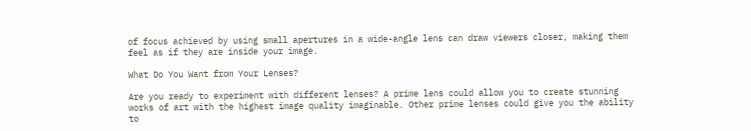of focus achieved by using small apertures in a wide-angle lens can draw viewers closer, making them feel as if they are inside your image.

What Do You Want from Your Lenses?

Are you ready to experiment with different lenses? A prime lens could allow you to create stunning works of art with the highest image quality imaginable. Other prime lenses could give you the ability to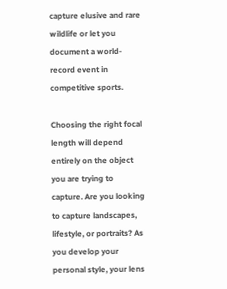capture elusive and rare wildlife or let you document a world-record event in competitive sports.

Choosing the right focal length will depend entirely on the object you are trying to capture. Are you looking to capture landscapes, lifestyle, or portraits? As you develop your personal style, your lens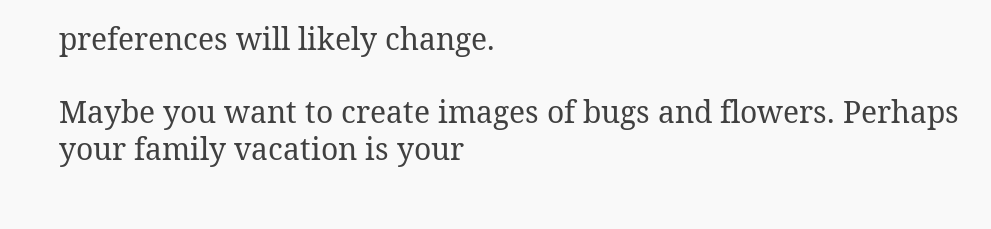preferences will likely change.

Maybe you want to create images of bugs and flowers. Perhaps your family vacation is your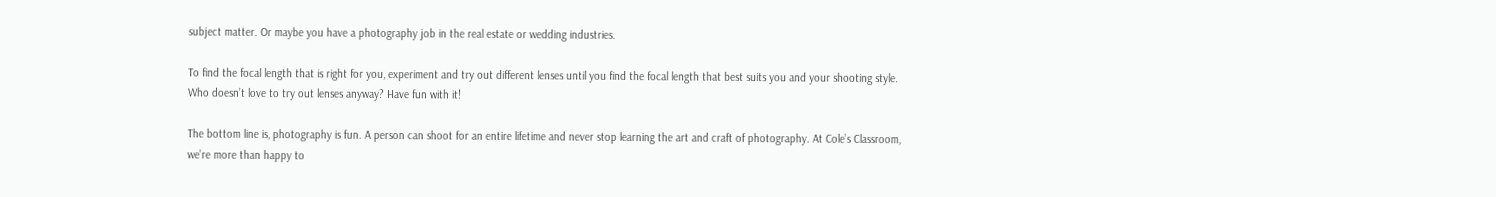subject matter. Or maybe you have a photography job in the real estate or wedding industries.

To find the focal length that is right for you, experiment and try out different lenses until you find the focal length that best suits you and your shooting style. Who doesn’t love to try out lenses anyway? Have fun with it!

The bottom line is, photography is fun. A person can shoot for an entire lifetime and never stop learning the art and craft of photography. At Cole’s Classroom, we’re more than happy to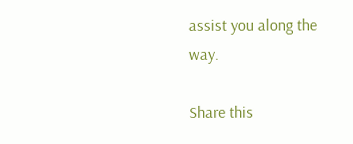assist you along the way.

Share this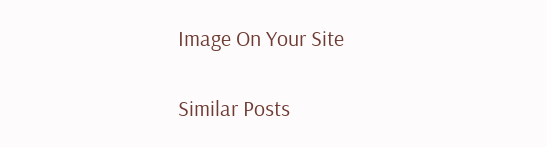Image On Your Site

Similar Posts